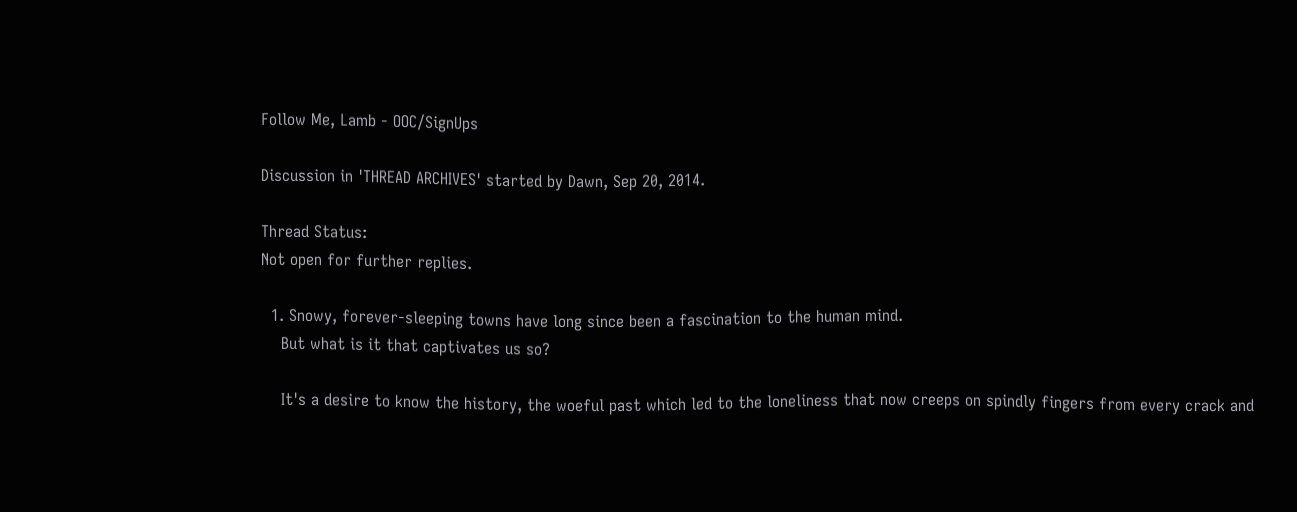Follow Me, Lamb - OOC/SignUps

Discussion in 'THREAD ARCHIVES' started by Dawn, Sep 20, 2014.

Thread Status:
Not open for further replies.

  1. Snowy, forever-sleeping towns have long since been a fascination to the human mind.
    But what is it that captivates us so?

    It's a desire to know the history, the woeful past which led to the loneliness that now creeps on spindly fingers from every crack and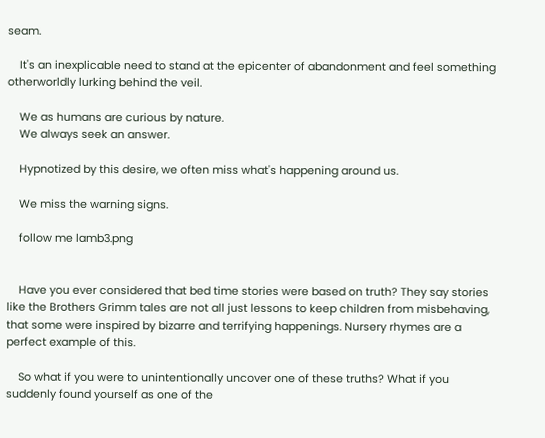seam.

    It's an inexplicable need to stand at the epicenter of abandonment and feel something otherworldly lurking behind the veil.

    We as humans are curious by nature.
    We always seek an answer.

    Hypnotized by this desire, we often miss what's happening around us.

    We miss the warning signs.

    follow me lamb3.png


    Have you ever considered that bed time stories were based on truth? They say stories like the Brothers Grimm tales are not all just lessons to keep children from misbehaving, that some were inspired by bizarre and terrifying happenings. Nursery rhymes are a perfect example of this.

    So what if you were to unintentionally uncover one of these truths? What if you suddenly found yourself as one of the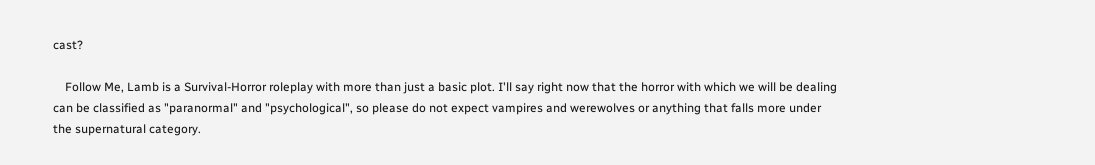cast?

    Follow Me, Lamb is a Survival-Horror roleplay with more than just a basic plot. I'll say right now that the horror with which we will be dealing can be classified as "paranormal" and "psychological", so please do not expect vampires and werewolves or anything that falls more under the supernatural category.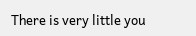There is very little you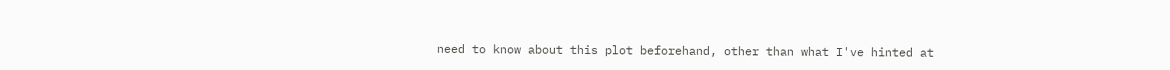need to know about this plot beforehand, other than what I've hinted at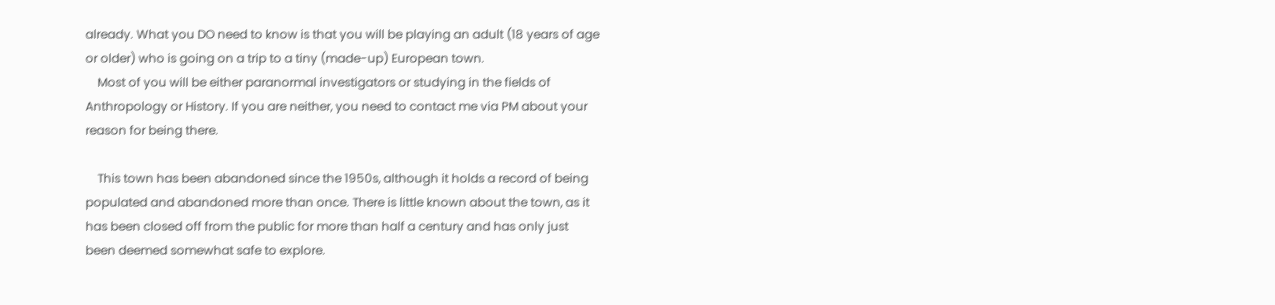already. What you DO need to know is that you will be playing an adult (18 years of age or older) who is going on a trip to a tiny (made-up) European town.
    Most of you will be either paranormal investigators or studying in the fields of Anthropology or History. If you are neither, you need to contact me via PM about your reason for being there.

    This town has been abandoned since the 1950s, although it holds a record of being populated and abandoned more than once. There is little known about the town, as it has been closed off from the public for more than half a century and has only just been deemed somewhat safe to explore.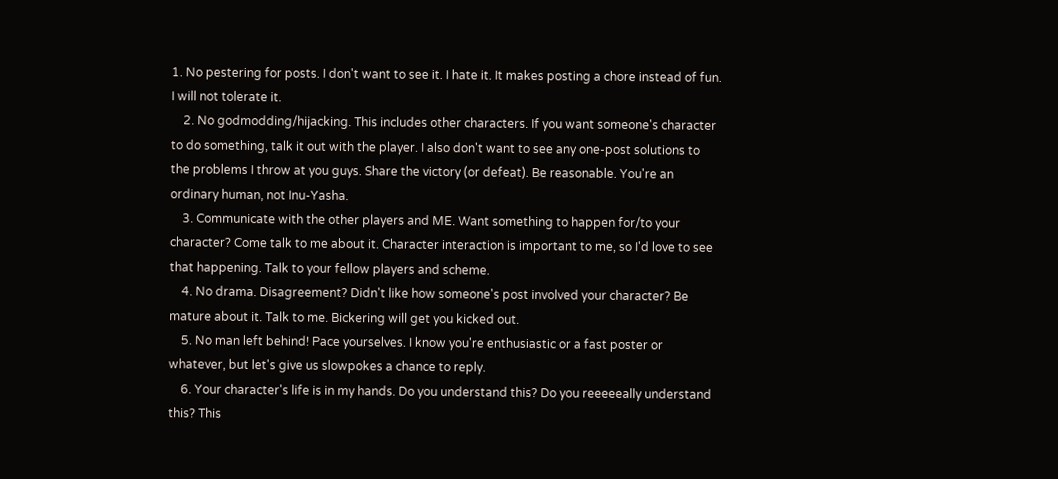1. No pestering for posts. I don't want to see it. I hate it. It makes posting a chore instead of fun. I will not tolerate it.
    2. No godmodding/hijacking. This includes other characters. If you want someone's character to do something, talk it out with the player. I also don't want to see any one-post solutions to the problems I throw at you guys. Share the victory (or defeat). Be reasonable. You're an ordinary human, not Inu-Yasha.
    3. Communicate with the other players and ME. Want something to happen for/to your character? Come talk to me about it. Character interaction is important to me, so I'd love to see that happening. Talk to your fellow players and scheme.
    4. No drama. Disagreement? Didn't like how someone's post involved your character? Be mature about it. Talk to me. Bickering will get you kicked out.
    5. No man left behind! Pace yourselves. I know you're enthusiastic or a fast poster or whatever, but let's give us slowpokes a chance to reply.
    6. Your character's life is in my hands. Do you understand this? Do you reeeeeally understand this? This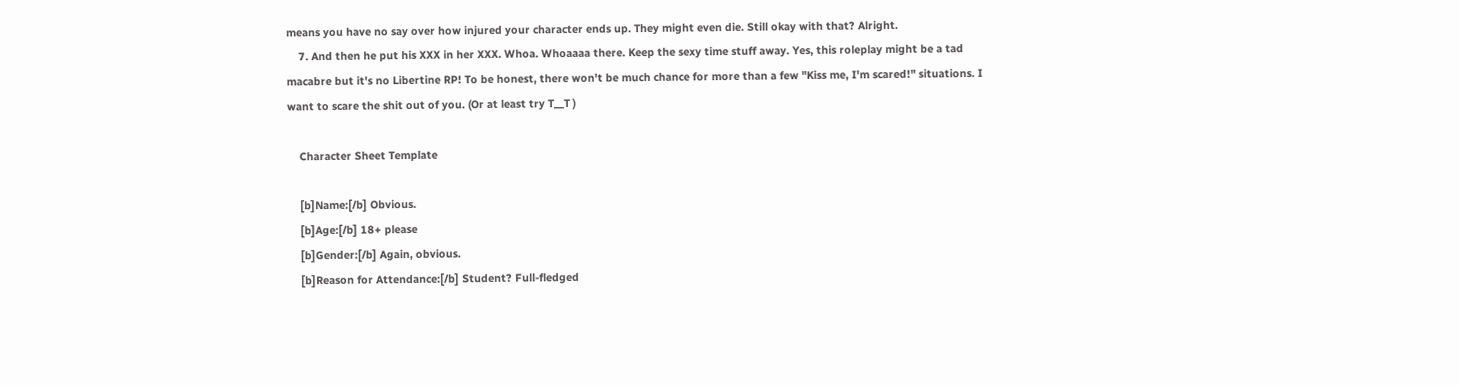means you have no say over how injured your character ends up. They might even die. Still okay with that? Alright.
    7. And then he put his XXX in her XXX. Whoa. Whoaaaa there. Keep the sexy time stuff away. Yes, this roleplay might be a tad macabre but it's no Libertine RP! To be honest, there won't be much chance for more than a few "Kiss me, I'm scared!" situations. I want to scare the shit out of you. (Or at least try T__T )

    Character Sheet Template

    [b]Name:[/b] Obvious.
    [b]Age:[/b] 18+ please
    [b]Gender:[/b] Again, obvious.
    [b]Reason for Attendance:[/b] Student? Full-fledged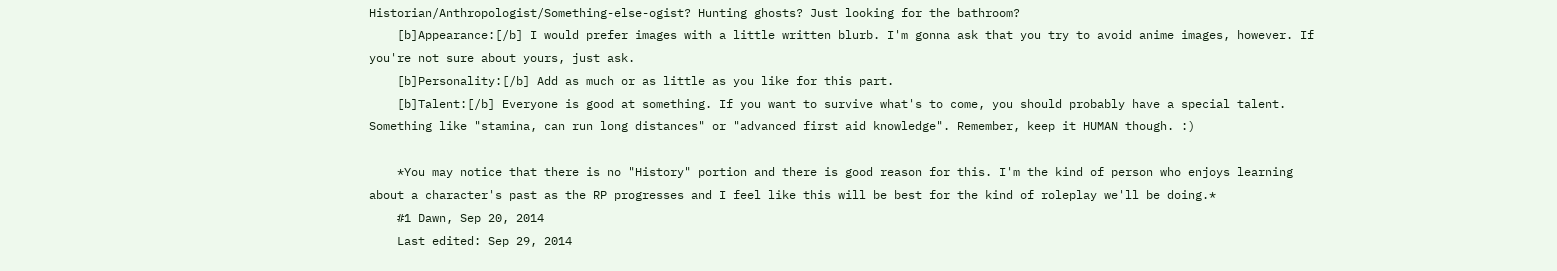Historian/Anthropologist/Something-else-ogist? Hunting ghosts? Just looking for the bathroom?
    [b]Appearance:[/b] I would prefer images with a little written blurb. I'm gonna ask that you try to avoid anime images, however. If you're not sure about yours, just ask.
    [b]Personality:[/b] Add as much or as little as you like for this part.
    [b]Talent:[/b] Everyone is good at something. If you want to survive what's to come, you should probably have a special talent. Something like "stamina, can run long distances" or "advanced first aid knowledge". Remember, keep it HUMAN though. :)

    *You may notice that there is no "History" portion and there is good reason for this. I'm the kind of person who enjoys learning about a character's past as the RP progresses and I feel like this will be best for the kind of roleplay we'll be doing.*
    #1 Dawn, Sep 20, 2014
    Last edited: Sep 29, 2014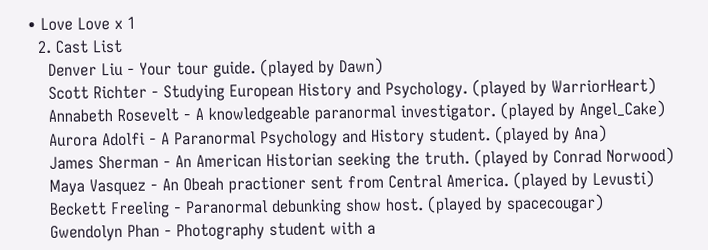• Love Love x 1
  2. Cast List
    Denver Liu - Your tour guide. (played by Dawn)
    Scott Richter - Studying European History and Psychology. (played by WarriorHeart)
    Annabeth Rosevelt - A knowledgeable paranormal investigator. (played by Angel_Cake)
    Aurora Adolfi - A Paranormal Psychology and History student. (played by Ana)
    James Sherman - An American Historian seeking the truth. (played by Conrad Norwood)
    Maya Vasquez - An Obeah practioner sent from Central America. (played by Levusti)
    Beckett Freeling - Paranormal debunking show host. (played by spacecougar)
    Gwendolyn Phan - Photography student with a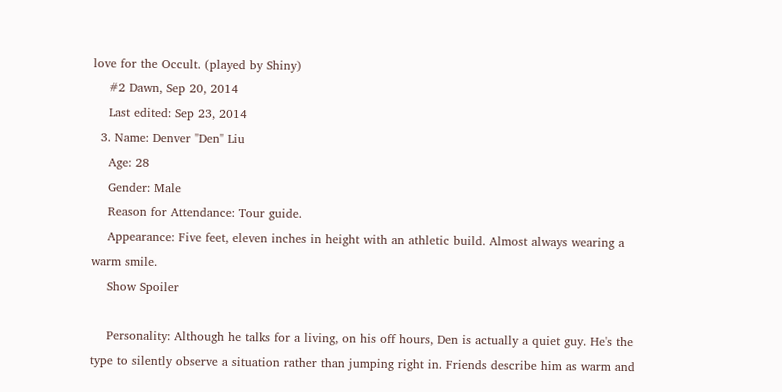love for the Occult. (played by Shiny)
    #2 Dawn, Sep 20, 2014
    Last edited: Sep 23, 2014
  3. Name: Denver "Den" Liu
    Age: 28
    Gender: Male
    Reason for Attendance: Tour guide.
    Appearance: Five feet, eleven inches in height with an athletic build. Almost always wearing a warm smile.
    Show Spoiler

    Personality: Although he talks for a living, on his off hours, Den is actually a quiet guy. He's the type to silently observe a situation rather than jumping right in. Friends describe him as warm and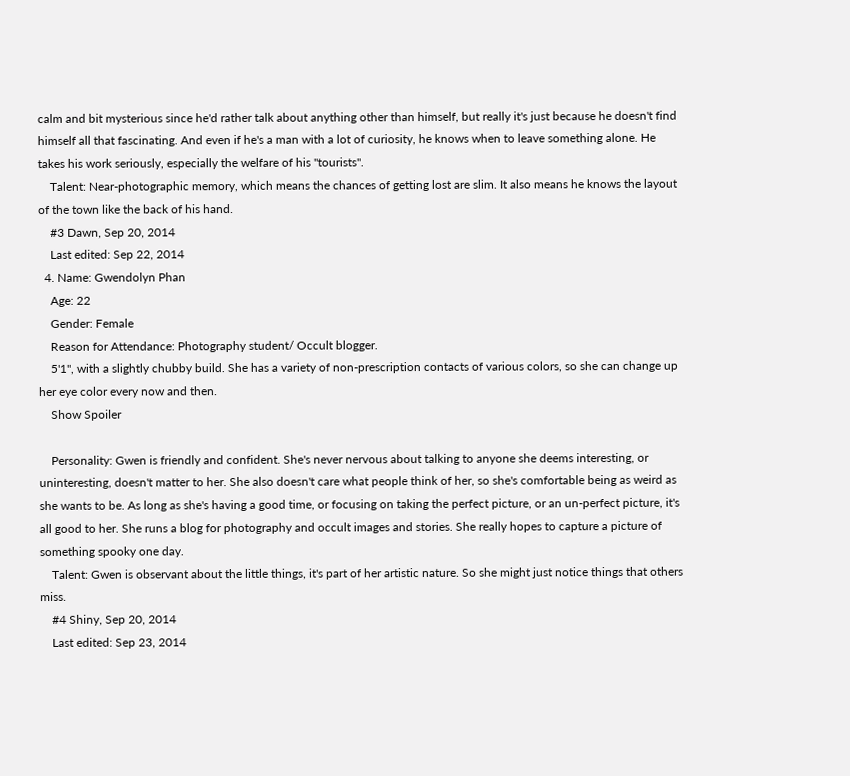calm and bit mysterious since he'd rather talk about anything other than himself, but really it's just because he doesn't find himself all that fascinating. And even if he's a man with a lot of curiosity, he knows when to leave something alone. He takes his work seriously, especially the welfare of his "tourists".
    Talent: Near-photographic memory, which means the chances of getting lost are slim. It also means he knows the layout of the town like the back of his hand.
    #3 Dawn, Sep 20, 2014
    Last edited: Sep 22, 2014
  4. Name: Gwendolyn Phan
    Age: 22
    Gender: Female
    Reason for Attendance: Photography student/ Occult blogger.
    5'1", with a slightly chubby build. She has a variety of non-prescription contacts of various colors, so she can change up her eye color every now and then.
    Show Spoiler

    Personality: Gwen is friendly and confident. She's never nervous about talking to anyone she deems interesting, or uninteresting, doesn't matter to her. She also doesn't care what people think of her, so she's comfortable being as weird as she wants to be. As long as she's having a good time, or focusing on taking the perfect picture, or an un-perfect picture, it's all good to her. She runs a blog for photography and occult images and stories. She really hopes to capture a picture of something spooky one day.
    Talent: Gwen is observant about the little things, it's part of her artistic nature. So she might just notice things that others miss.
    #4 Shiny, Sep 20, 2014
    Last edited: Sep 23, 2014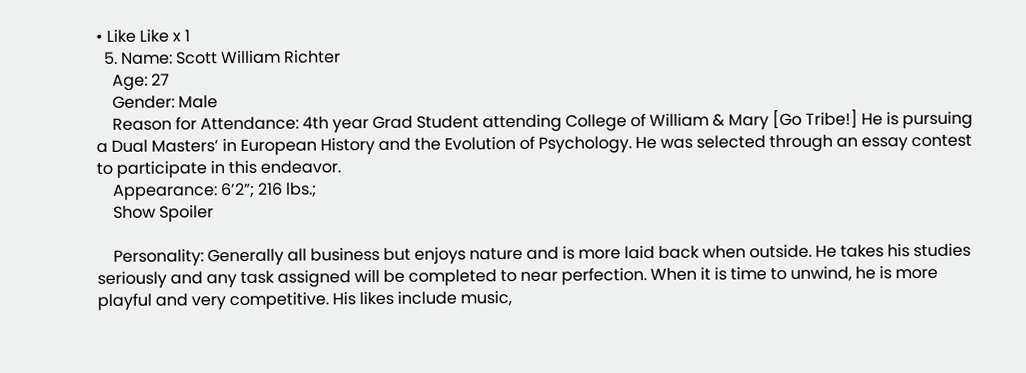• Like Like x 1
  5. Name: Scott William Richter
    Age: 27
    Gender: Male
    Reason for Attendance: 4th year Grad Student attending College of William & Mary [Go Tribe!] He is pursuing a Dual Masters’ in European History and the Evolution of Psychology. He was selected through an essay contest to participate in this endeavor.
    Appearance: 6’2”; 216 lbs.;
    Show Spoiler

    Personality: Generally all business but enjoys nature and is more laid back when outside. He takes his studies seriously and any task assigned will be completed to near perfection. When it is time to unwind, he is more playful and very competitive. His likes include music,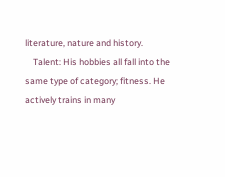literature, nature and history.
    Talent: His hobbies all fall into the same type of category; fitness. He actively trains in many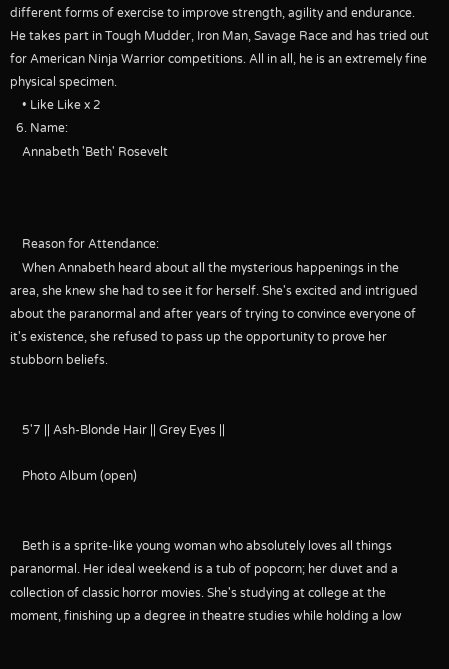different forms of exercise to improve strength, agility and endurance. He takes part in Tough Mudder, Iron Man, Savage Race and has tried out for American Ninja Warrior competitions. All in all, he is an extremely fine physical specimen.
    • Like Like x 2
  6. Name:
    Annabeth 'Beth' Rosevelt



    Reason for Attendance:
    When Annabeth heard about all the mysterious happenings in the area, she knew she had to see it for herself. She's excited and intrigued about the paranormal and after years of trying to convince everyone of it's existence, she refused to pass up the opportunity to prove her stubborn beliefs.


    5'7 || Ash-Blonde Hair || Grey Eyes ||

    Photo Album (open)


    Beth is a sprite-like young woman who absolutely loves all things paranormal. Her ideal weekend is a tub of popcorn; her duvet and a collection of classic horror movies. She's studying at college at the moment, finishing up a degree in theatre studies while holding a low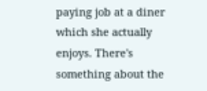paying job at a diner which she actually enjoys. There's something about the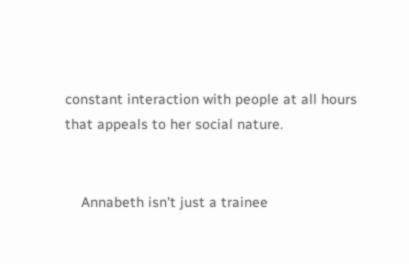constant interaction with people at all hours that appeals to her social nature.


    Annabeth isn't just a trainee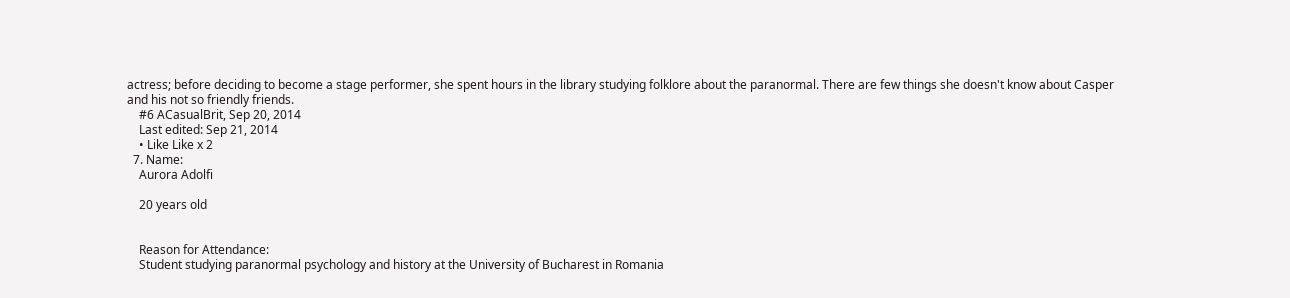actress; before deciding to become a stage performer, she spent hours in the library studying folklore about the paranormal. There are few things she doesn't know about Casper and his not so friendly friends.
    #6 ACasualBrit, Sep 20, 2014
    Last edited: Sep 21, 2014
    • Like Like x 2
  7. Name:
    Aurora Adolfi

    20 years old


    Reason for Attendance:
    Student studying paranormal psychology and history at the University of Bucharest in Romania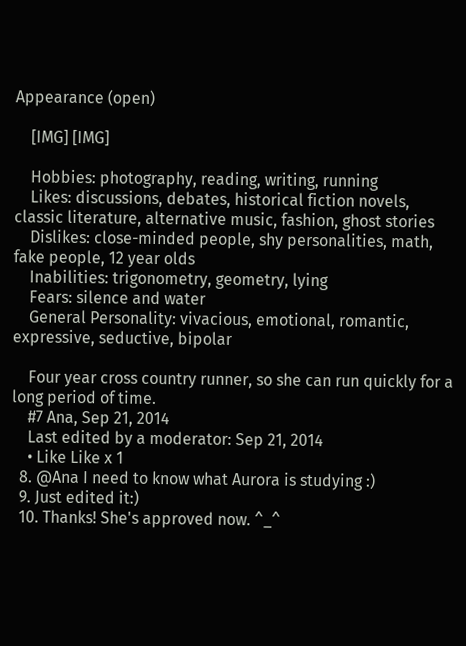Appearance (open)

    [IMG] [IMG]

    Hobbies: photography, reading, writing, running
    Likes: discussions, debates, historical fiction novels, classic literature, alternative music, fashion, ghost stories
    Dislikes: close-minded people, shy personalities, math, fake people, 12 year olds
    Inabilities: trigonometry, geometry, lying
    Fears: silence and water
    General Personality: vivacious, emotional, romantic, expressive, seductive, bipolar

    Four year cross country runner, so she can run quickly for a long period of time.
    #7 Ana, Sep 21, 2014
    Last edited by a moderator: Sep 21, 2014
    • Like Like x 1
  8. @Ana I need to know what Aurora is studying :)
  9. Just edited it:)
  10. Thanks! She's approved now. ^_^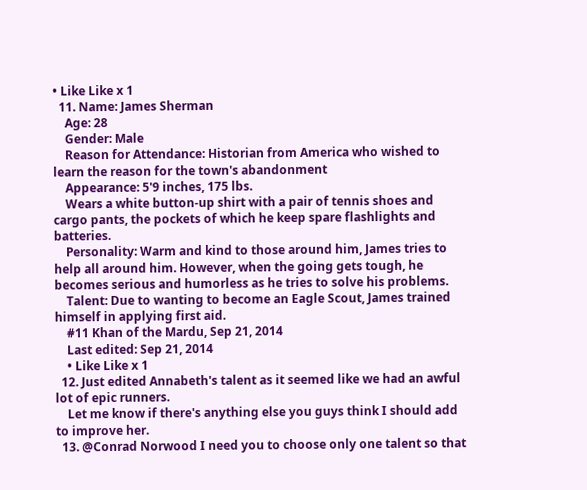• Like Like x 1
  11. Name: James Sherman
    Age: 28
    Gender: Male
    Reason for Attendance: Historian from America who wished to learn the reason for the town's abandonment
    Appearance: 5'9 inches, 175 lbs.
    Wears a white button-up shirt with a pair of tennis shoes and cargo pants, the pockets of which he keep spare flashlights and batteries.
    Personality: Warm and kind to those around him, James tries to help all around him. However, when the going gets tough, he becomes serious and humorless as he tries to solve his problems.
    Talent: Due to wanting to become an Eagle Scout, James trained himself in applying first aid.
    #11 Khan of the Mardu, Sep 21, 2014
    Last edited: Sep 21, 2014
    • Like Like x 1
  12. Just edited Annabeth's talent as it seemed like we had an awful lot of epic runners.
    Let me know if there's anything else you guys think I should add to improve her.
  13. @Conrad Norwood I need you to choose only one talent so that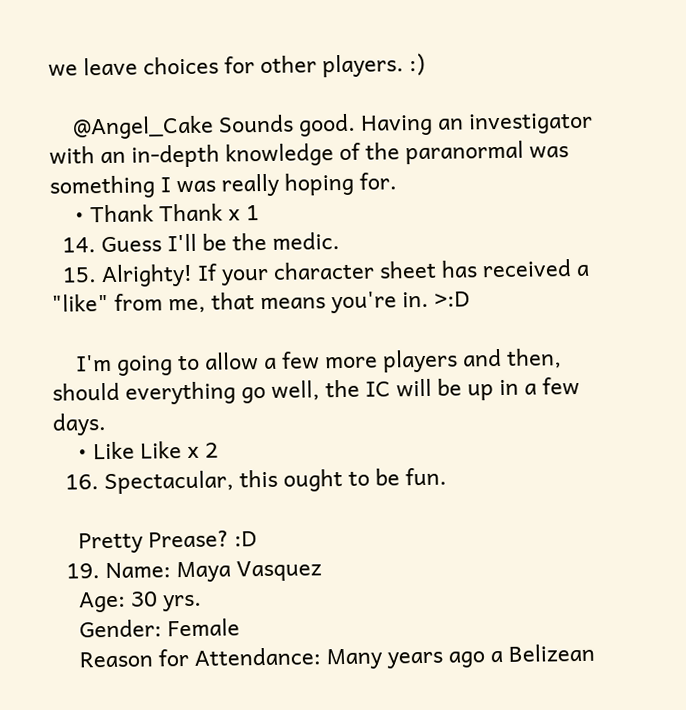we leave choices for other players. :)

    @Angel_Cake Sounds good. Having an investigator with an in-depth knowledge of the paranormal was something I was really hoping for.
    • Thank Thank x 1
  14. Guess I'll be the medic.
  15. Alrighty! If your character sheet has received a "like" from me, that means you're in. >:D

    I'm going to allow a few more players and then, should everything go well, the IC will be up in a few days.
    • Like Like x 2
  16. Spectacular, this ought to be fun.

    Pretty Prease? :D
  19. Name: Maya Vasquez
    Age: 30 yrs.
    Gender: Female
    Reason for Attendance: Many years ago a Belizean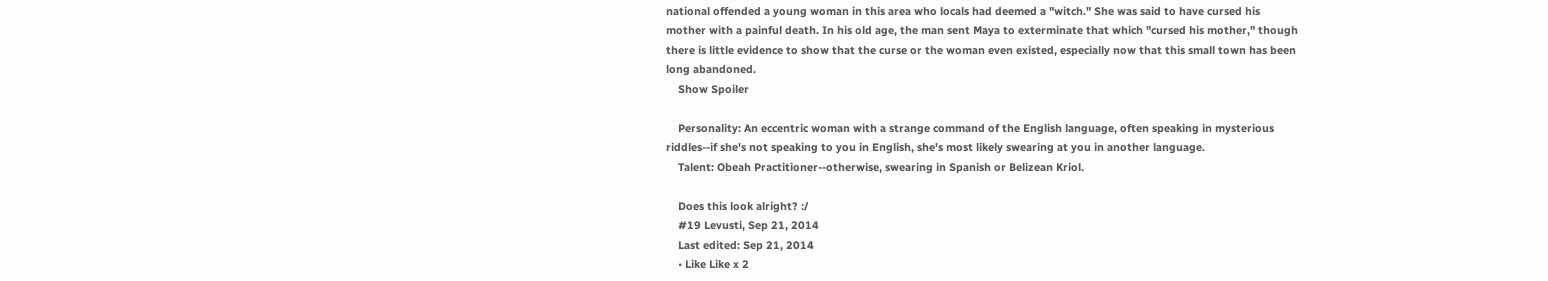national offended a young woman in this area who locals had deemed a "witch." She was said to have cursed his mother with a painful death. In his old age, the man sent Maya to exterminate that which "cursed his mother," though there is little evidence to show that the curse or the woman even existed, especially now that this small town has been long abandoned.
    Show Spoiler

    Personality: An eccentric woman with a strange command of the English language, often speaking in mysterious riddles--if she's not speaking to you in English, she's most likely swearing at you in another language.
    Talent: Obeah Practitioner--otherwise, swearing in Spanish or Belizean Kriol.

    Does this look alright? :/
    #19 Levusti, Sep 21, 2014
    Last edited: Sep 21, 2014
    • Like Like x 2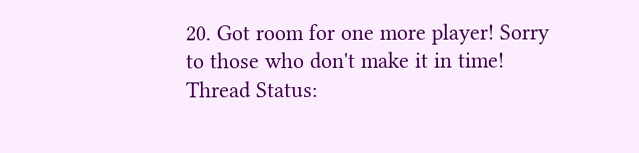20. Got room for one more player! Sorry to those who don't make it in time!
Thread Status: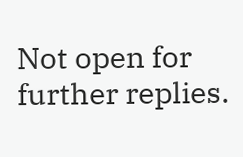Not open for further replies.